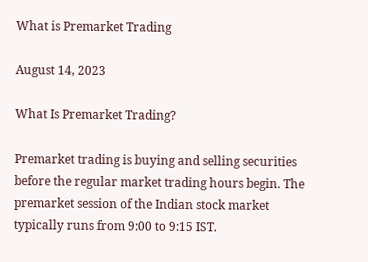What is Premarket Trading

August 14, 2023

What Is Premarket Trading?

Premarket trading is buying and selling securities before the regular market trading hours begin. The premarket session of the Indian stock market typically runs from 9:00 to 9:15 IST.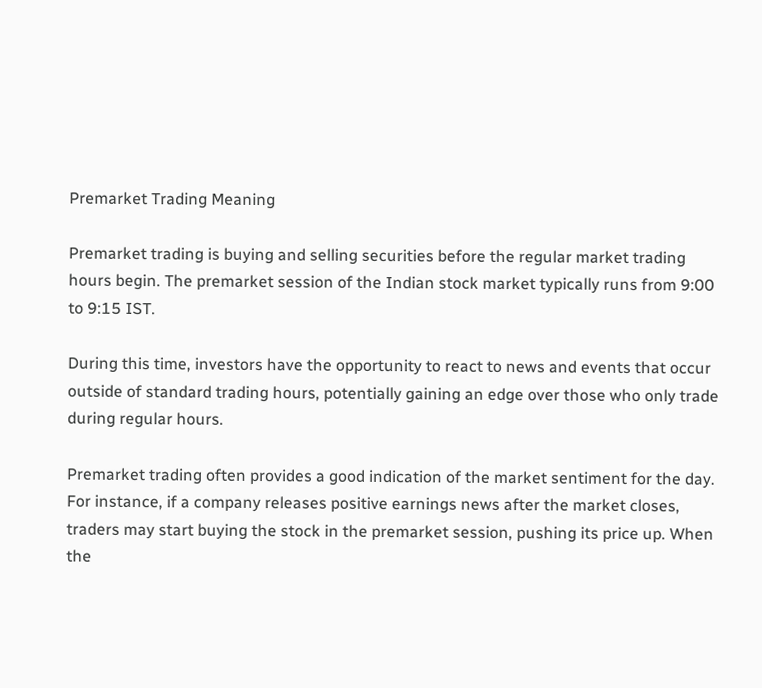Premarket Trading Meaning

Premarket trading is buying and selling securities before the regular market trading hours begin. The premarket session of the Indian stock market typically runs from 9:00 to 9:15 IST.

During this time, investors have the opportunity to react to news and events that occur outside of standard trading hours, potentially gaining an edge over those who only trade during regular hours.

Premarket trading often provides a good indication of the market sentiment for the day. For instance, if a company releases positive earnings news after the market closes, traders may start buying the stock in the premarket session, pushing its price up. When the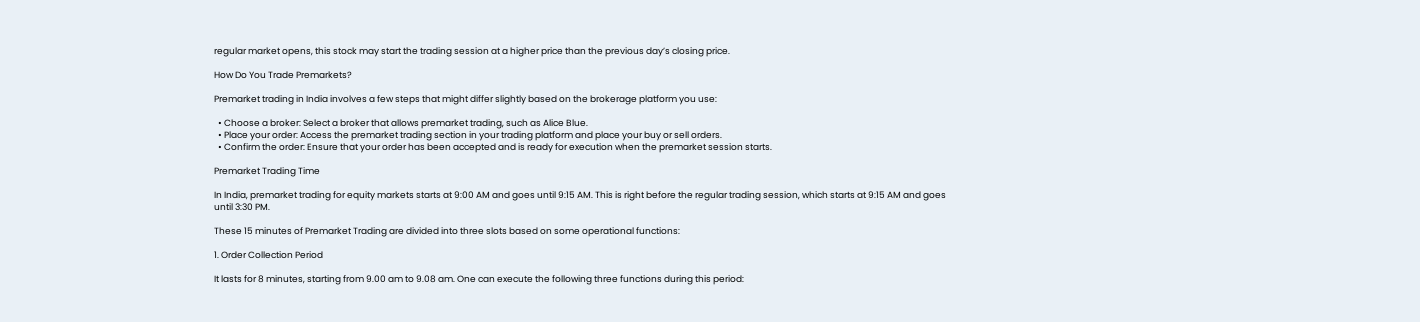regular market opens, this stock may start the trading session at a higher price than the previous day’s closing price.

How Do You Trade Premarkets?

Premarket trading in India involves a few steps that might differ slightly based on the brokerage platform you use:

  • Choose a broker: Select a broker that allows premarket trading, such as Alice Blue.
  • Place your order: Access the premarket trading section in your trading platform and place your buy or sell orders.
  • Confirm the order: Ensure that your order has been accepted and is ready for execution when the premarket session starts.

Premarket Trading Time

In India, premarket trading for equity markets starts at 9:00 AM and goes until 9:15 AM. This is right before the regular trading session, which starts at 9:15 AM and goes until 3:30 PM.

These 15 minutes of Premarket Trading are divided into three slots based on some operational functions:

1. Order Collection Period

It lasts for 8 minutes, starting from 9.00 am to 9.08 am. One can execute the following three functions during this period: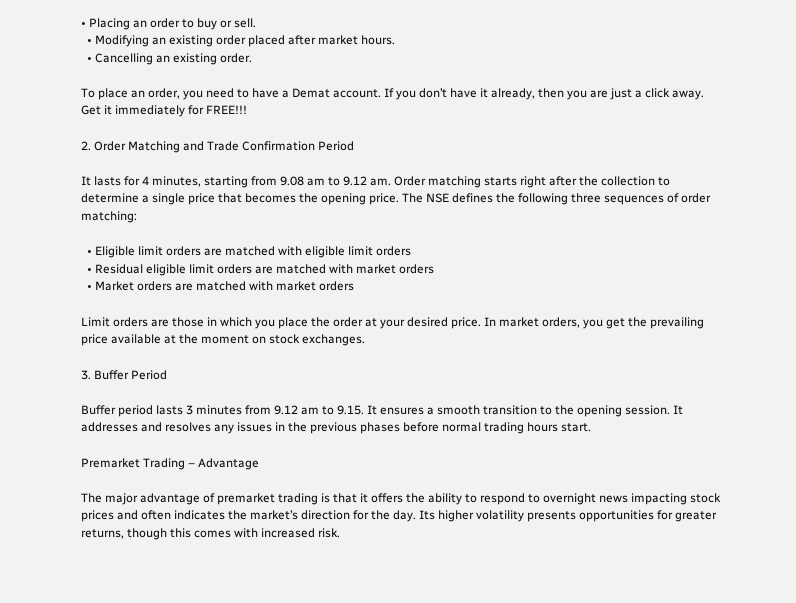• Placing an order to buy or sell.
  • Modifying an existing order placed after market hours.
  • Cancelling an existing order.

To place an order, you need to have a Demat account. If you don’t have it already, then you are just a click away. Get it immediately for FREE!!!

2. Order Matching and Trade Confirmation Period

It lasts for 4 minutes, starting from 9.08 am to 9.12 am. Order matching starts right after the collection to determine a single price that becomes the opening price. The NSE defines the following three sequences of order matching:

  • Eligible limit orders are matched with eligible limit orders
  • Residual eligible limit orders are matched with market orders
  • Market orders are matched with market orders

Limit orders are those in which you place the order at your desired price. In market orders, you get the prevailing price available at the moment on stock exchanges.

3. Buffer Period

Buffer period lasts 3 minutes from 9.12 am to 9.15. It ensures a smooth transition to the opening session. It addresses and resolves any issues in the previous phases before normal trading hours start.

Premarket Trading – Advantage

The major advantage of premarket trading is that it offers the ability to respond to overnight news impacting stock prices and often indicates the market’s direction for the day. Its higher volatility presents opportunities for greater returns, though this comes with increased risk.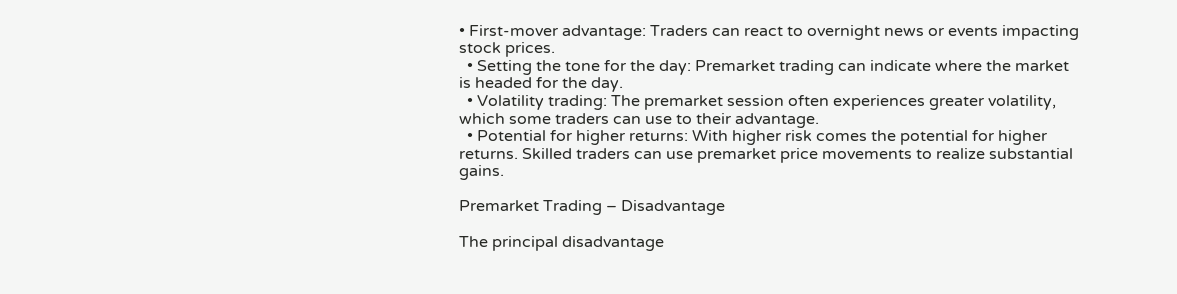• First-mover advantage: Traders can react to overnight news or events impacting stock prices.
  • Setting the tone for the day: Premarket trading can indicate where the market is headed for the day.
  • Volatility trading: The premarket session often experiences greater volatility, which some traders can use to their advantage.
  • Potential for higher returns: With higher risk comes the potential for higher returns. Skilled traders can use premarket price movements to realize substantial gains.

Premarket Trading – Disadvantage

The principal disadvantage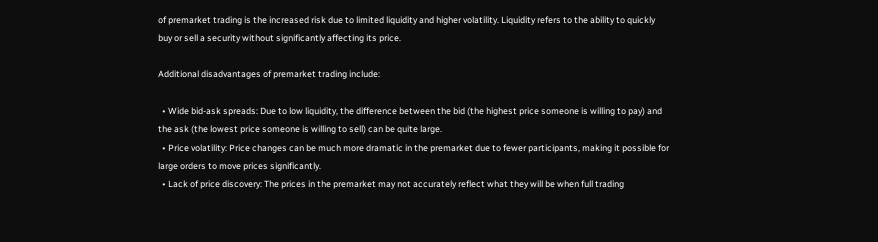of premarket trading is the increased risk due to limited liquidity and higher volatility. Liquidity refers to the ability to quickly buy or sell a security without significantly affecting its price.

Additional disadvantages of premarket trading include:

  • Wide bid-ask spreads: Due to low liquidity, the difference between the bid (the highest price someone is willing to pay) and the ask (the lowest price someone is willing to sell) can be quite large.
  • Price volatility: Price changes can be much more dramatic in the premarket due to fewer participants, making it possible for large orders to move prices significantly.
  • Lack of price discovery: The prices in the premarket may not accurately reflect what they will be when full trading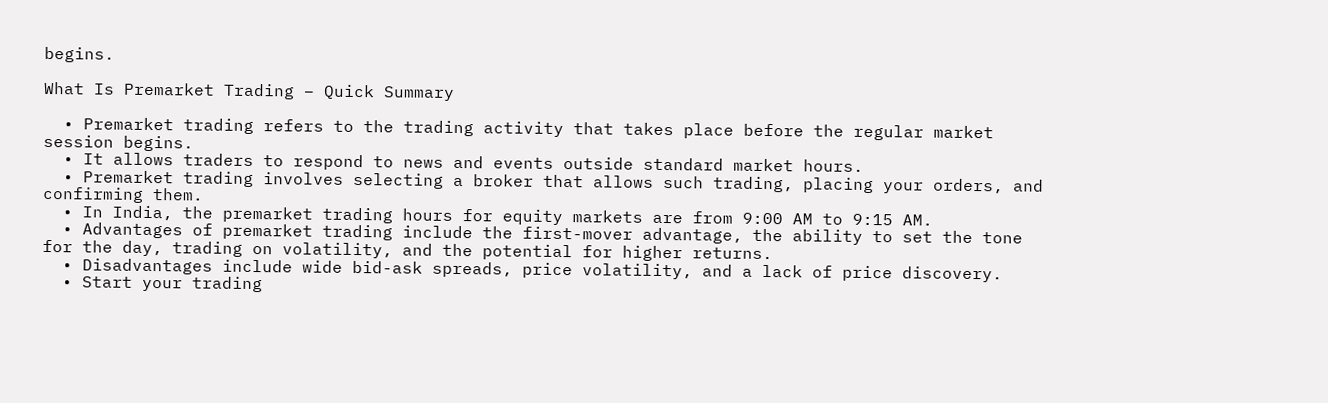begins.

What Is Premarket Trading – Quick Summary

  • Premarket trading refers to the trading activity that takes place before the regular market session begins.
  • It allows traders to respond to news and events outside standard market hours.
  • Premarket trading involves selecting a broker that allows such trading, placing your orders, and confirming them.
  • In India, the premarket trading hours for equity markets are from 9:00 AM to 9:15 AM.
  • Advantages of premarket trading include the first-mover advantage, the ability to set the tone for the day, trading on volatility, and the potential for higher returns.
  • Disadvantages include wide bid-ask spreads, price volatility, and a lack of price discovery.
  • Start your trading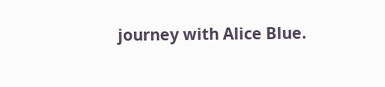journey with Alice Blue.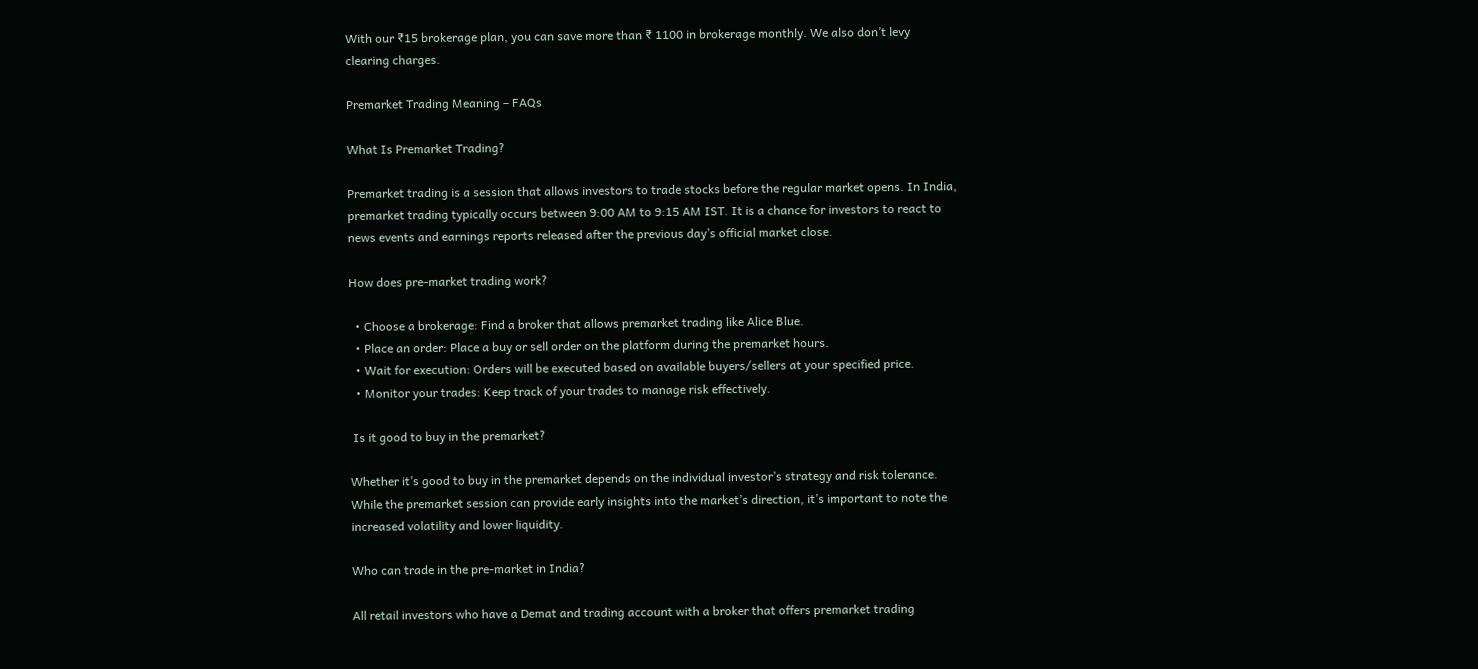With our ₹15 brokerage plan, you can save more than ₹ 1100 in brokerage monthly. We also don’t levy clearing charges.

Premarket Trading Meaning – FAQs

What Is Premarket Trading?

Premarket trading is a session that allows investors to trade stocks before the regular market opens. In India, premarket trading typically occurs between 9:00 AM to 9:15 AM IST. It is a chance for investors to react to news events and earnings reports released after the previous day’s official market close.

How does pre-market trading work?

  • Choose a brokerage: Find a broker that allows premarket trading like Alice Blue.
  • Place an order: Place a buy or sell order on the platform during the premarket hours.
  • Wait for execution: Orders will be executed based on available buyers/sellers at your specified price.
  • Monitor your trades: Keep track of your trades to manage risk effectively.

 Is it good to buy in the premarket?

Whether it’s good to buy in the premarket depends on the individual investor’s strategy and risk tolerance. While the premarket session can provide early insights into the market’s direction, it’s important to note the increased volatility and lower liquidity.

Who can trade in the pre-market in India?

All retail investors who have a Demat and trading account with a broker that offers premarket trading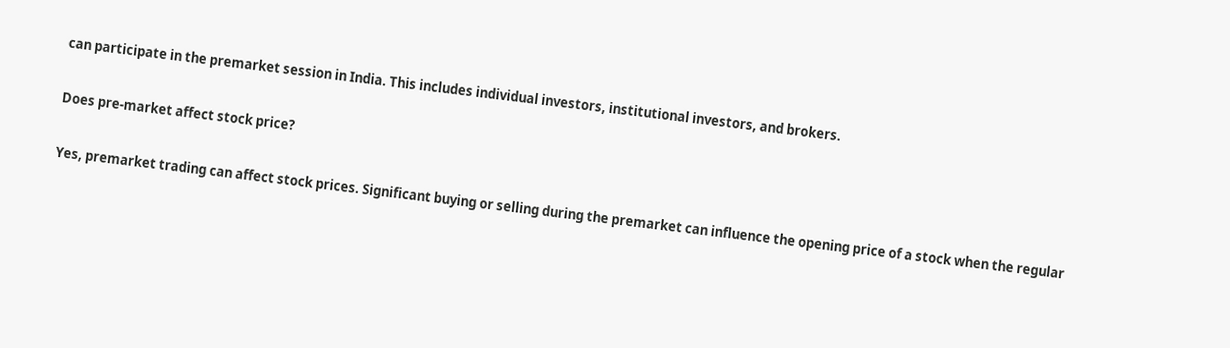can participate in the premarket session in India. This includes individual investors, institutional investors, and brokers.

Does pre-market affect stock price?

Yes, premarket trading can affect stock prices. Significant buying or selling during the premarket can influence the opening price of a stock when the regular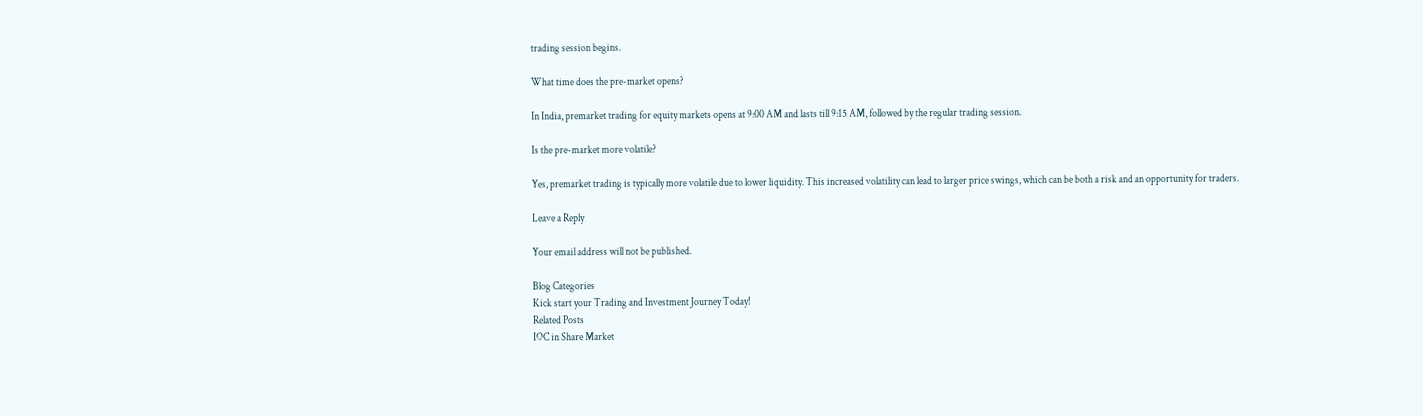trading session begins.

What time does the pre-market opens?

In India, premarket trading for equity markets opens at 9:00 AM and lasts till 9:15 AM, followed by the regular trading session.

Is the pre-market more volatile?

Yes, premarket trading is typically more volatile due to lower liquidity. This increased volatility can lead to larger price swings, which can be both a risk and an opportunity for traders.

Leave a Reply

Your email address will not be published.

Blog Categories
Kick start your Trading and Investment Journey Today!
Related Posts
IOC in Share Market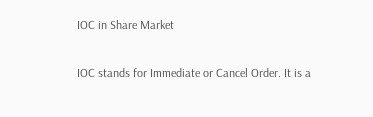IOC in Share Market

IOC stands for Immediate or Cancel Order. It is a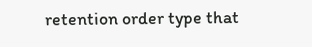retention order type that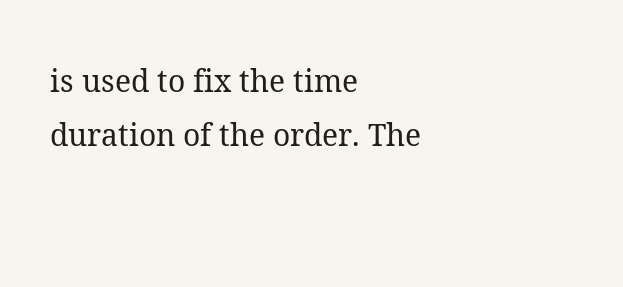is used to fix the time duration of the order. The